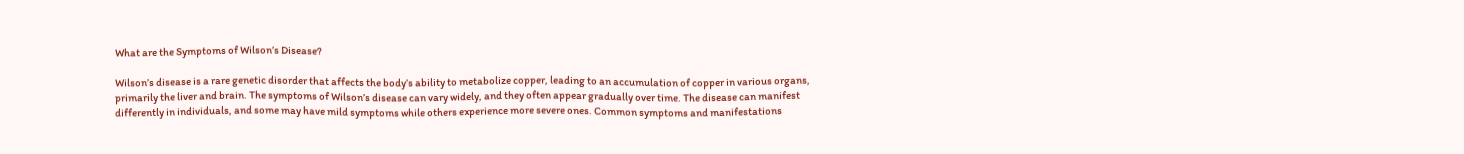What are the Symptoms of Wilson’s Disease?

Wilson’s disease is a rare genetic disorder that affects the body’s ability to metabolize copper, leading to an accumulation of copper in various organs, primarily the liver and brain. The symptoms of Wilson’s disease can vary widely, and they often appear gradually over time. The disease can manifest differently in individuals, and some may have mild symptoms while others experience more severe ones. Common symptoms and manifestations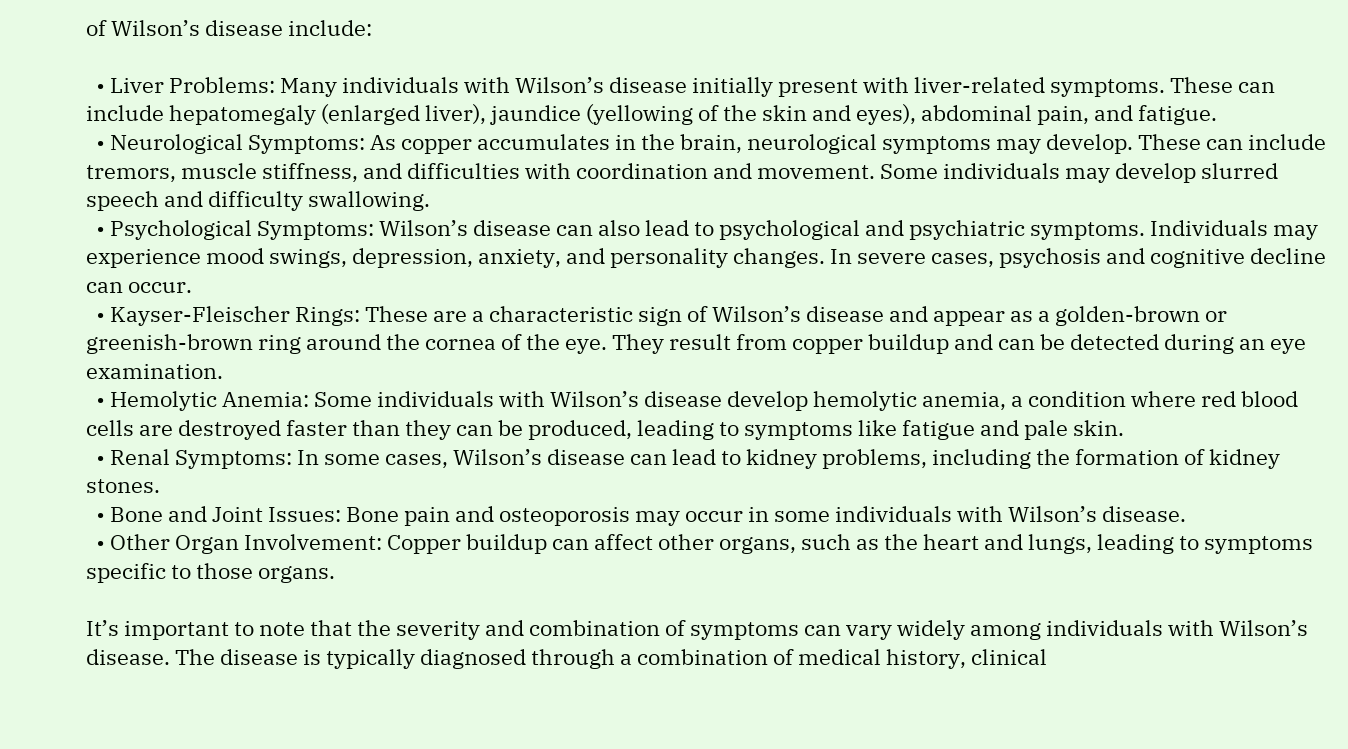of Wilson’s disease include:

  • Liver Problems: Many individuals with Wilson’s disease initially present with liver-related symptoms. These can include hepatomegaly (enlarged liver), jaundice (yellowing of the skin and eyes), abdominal pain, and fatigue.
  • Neurological Symptoms: As copper accumulates in the brain, neurological symptoms may develop. These can include tremors, muscle stiffness, and difficulties with coordination and movement. Some individuals may develop slurred speech and difficulty swallowing.
  • Psychological Symptoms: Wilson’s disease can also lead to psychological and psychiatric symptoms. Individuals may experience mood swings, depression, anxiety, and personality changes. In severe cases, psychosis and cognitive decline can occur.
  • Kayser-Fleischer Rings: These are a characteristic sign of Wilson’s disease and appear as a golden-brown or greenish-brown ring around the cornea of the eye. They result from copper buildup and can be detected during an eye examination.
  • Hemolytic Anemia: Some individuals with Wilson’s disease develop hemolytic anemia, a condition where red blood cells are destroyed faster than they can be produced, leading to symptoms like fatigue and pale skin.
  • Renal Symptoms: In some cases, Wilson’s disease can lead to kidney problems, including the formation of kidney stones.
  • Bone and Joint Issues: Bone pain and osteoporosis may occur in some individuals with Wilson’s disease.
  • Other Organ Involvement: Copper buildup can affect other organs, such as the heart and lungs, leading to symptoms specific to those organs.

It’s important to note that the severity and combination of symptoms can vary widely among individuals with Wilson’s disease. The disease is typically diagnosed through a combination of medical history, clinical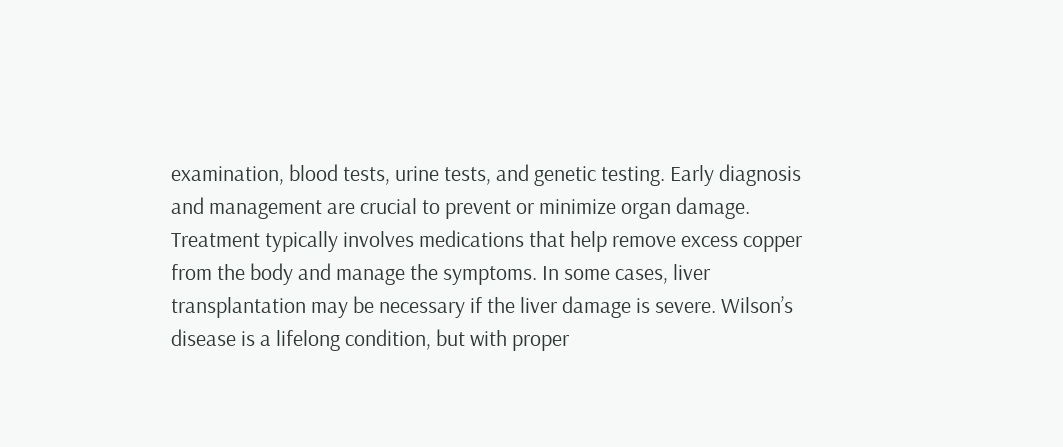examination, blood tests, urine tests, and genetic testing. Early diagnosis and management are crucial to prevent or minimize organ damage. Treatment typically involves medications that help remove excess copper from the body and manage the symptoms. In some cases, liver transplantation may be necessary if the liver damage is severe. Wilson’s disease is a lifelong condition, but with proper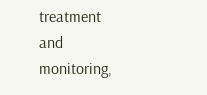treatment and monitoring,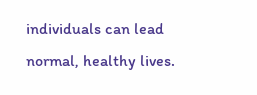individuals can lead normal, healthy lives.